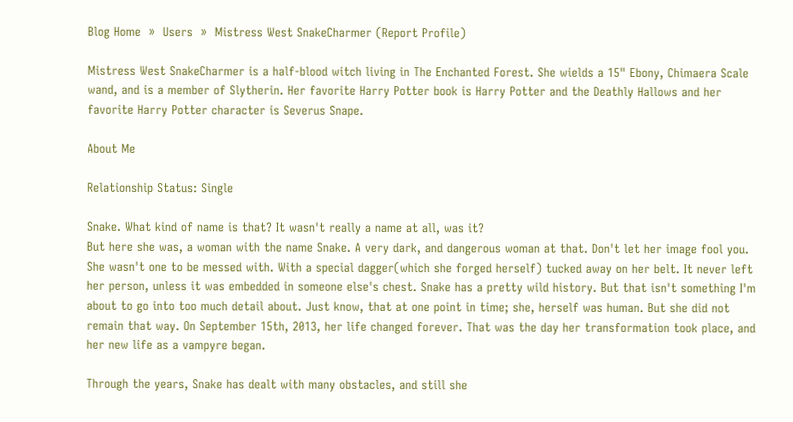Blog Home  »  Users  »  Mistress West SnakeCharmer (Report Profile)

Mistress West SnakeCharmer is a half-blood witch living in The Enchanted Forest. She wields a 15" Ebony, Chimaera Scale wand, and is a member of Slytherin. Her favorite Harry Potter book is Harry Potter and the Deathly Hallows and her favorite Harry Potter character is Severus Snape.

About Me

Relationship Status: Single

Snake. What kind of name is that? It wasn't really a name at all, was it?
But here she was, a woman with the name Snake. A very dark, and dangerous woman at that. Don't let her image fool you. She wasn't one to be messed with. With a special dagger(which she forged herself) tucked away on her belt. It never left her person, unless it was embedded in someone else's chest. Snake has a pretty wild history. But that isn't something I'm about to go into too much detail about. Just know, that at one point in time; she, herself was human. But she did not remain that way. On September 15th, 2013, her life changed forever. That was the day her transformation took place, and her new life as a vampyre began.

Through the years, Snake has dealt with many obstacles, and still she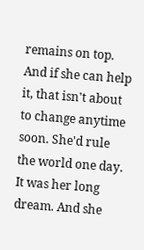remains on top. And if she can help it, that isn't about to change anytime soon. She'd rule the world one day. It was her long dream. And she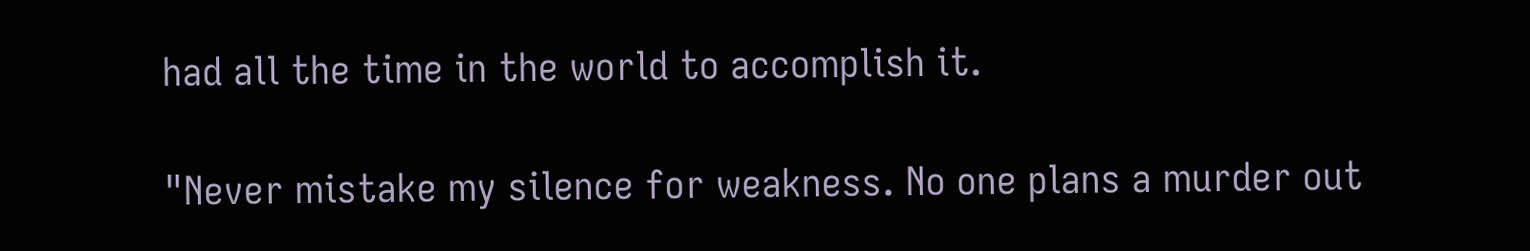had all the time in the world to accomplish it.

"Never mistake my silence for weakness. No one plans a murder out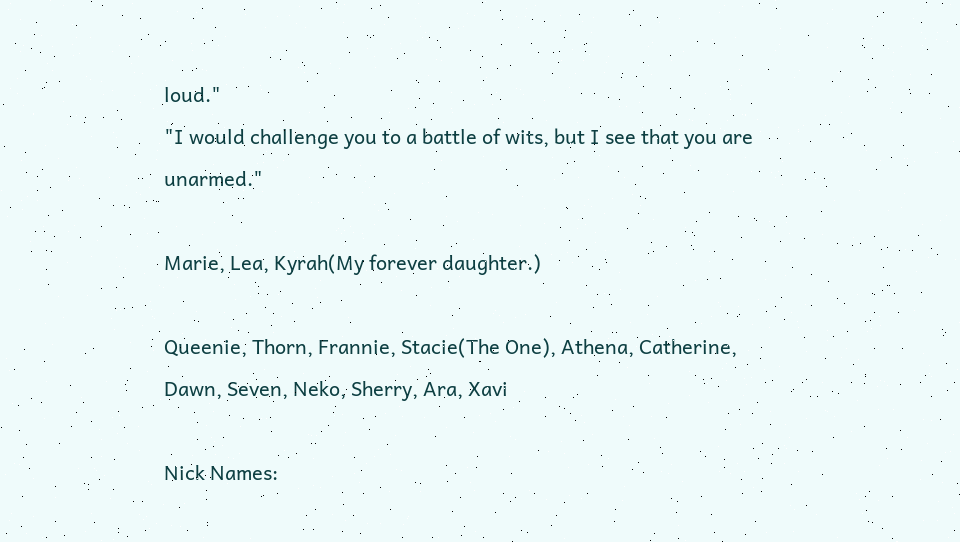loud."
"I would challenge you to a battle of wits, but I see that you are unarmed."

Marie, Lea, Kyrah(My forever daughter.)

Queenie, Thorn, Frannie, Stacie(The One), Athena, Catherine, Dawn, Seven, Neko, Sherry, Ara, Xavi

Nick Names: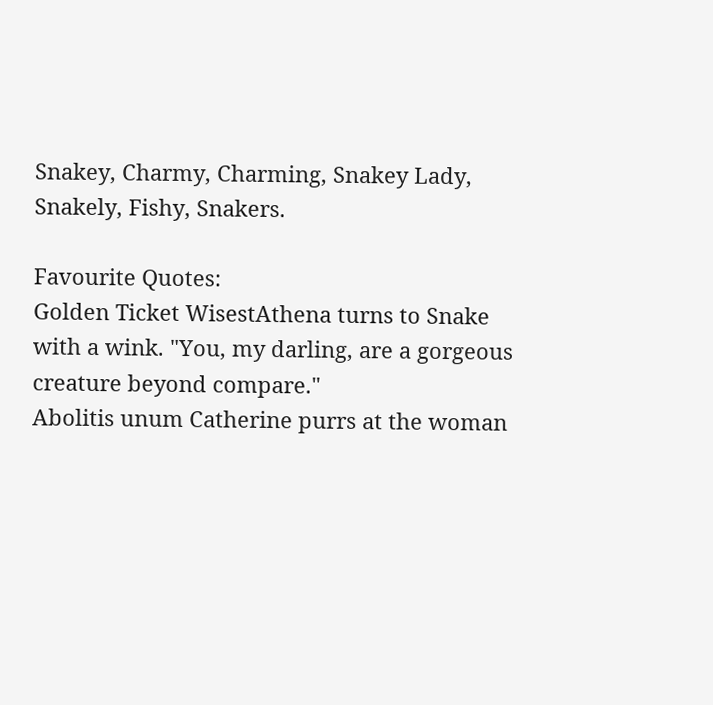Snakey, Charmy, Charming, Snakey Lady, Snakely, Fishy, Snakers.

Favourite Quotes:
Golden Ticket WisestAthena turns to Snake with a wink. "You, my darling, are a gorgeous creature beyond compare."
Abolitis unum Catherine purrs at the woman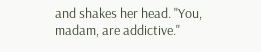and shakes her head. "You, madam, are addictive."